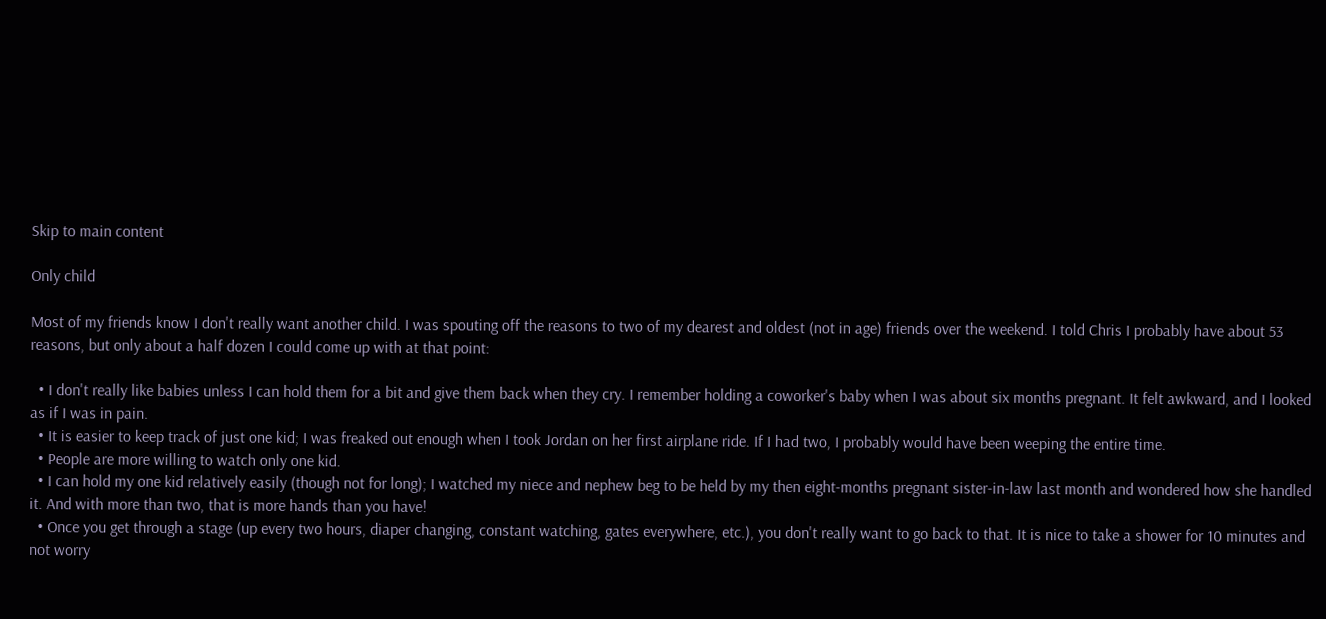Skip to main content

Only child

Most of my friends know I don't really want another child. I was spouting off the reasons to two of my dearest and oldest (not in age) friends over the weekend. I told Chris I probably have about 53 reasons, but only about a half dozen I could come up with at that point:

  • I don't really like babies unless I can hold them for a bit and give them back when they cry. I remember holding a coworker's baby when I was about six months pregnant. It felt awkward, and I looked as if I was in pain.
  • It is easier to keep track of just one kid; I was freaked out enough when I took Jordan on her first airplane ride. If I had two, I probably would have been weeping the entire time.
  • People are more willing to watch only one kid.
  • I can hold my one kid relatively easily (though not for long); I watched my niece and nephew beg to be held by my then eight-months pregnant sister-in-law last month and wondered how she handled it. And with more than two, that is more hands than you have!
  • Once you get through a stage (up every two hours, diaper changing, constant watching, gates everywhere, etc.), you don't really want to go back to that. It is nice to take a shower for 10 minutes and not worry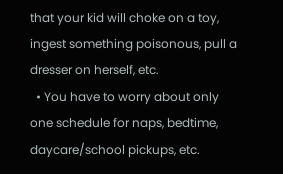that your kid will choke on a toy, ingest something poisonous, pull a dresser on herself, etc.
  • You have to worry about only one schedule for naps, bedtime, daycare/school pickups, etc.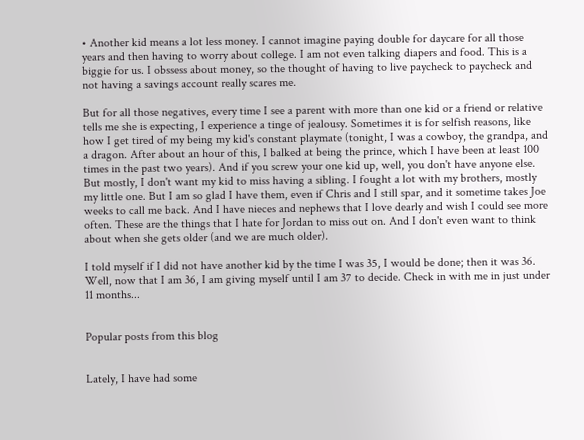• Another kid means a lot less money. I cannot imagine paying double for daycare for all those years and then having to worry about college. I am not even talking diapers and food. This is a biggie for us. I obssess about money, so the thought of having to live paycheck to paycheck and not having a savings account really scares me.

But for all those negatives, every time I see a parent with more than one kid or a friend or relative tells me she is expecting, I experience a tinge of jealousy. Sometimes it is for selfish reasons, like how I get tired of my being my kid's constant playmate (tonight, I was a cowboy, the grandpa, and a dragon. After about an hour of this, I balked at being the prince, which I have been at least 100 times in the past two years). And if you screw your one kid up, well, you don't have anyone else. But mostly, I don't want my kid to miss having a sibling. I fought a lot with my brothers, mostly my little one. But I am so glad I have them, even if Chris and I still spar, and it sometime takes Joe weeks to call me back. And I have nieces and nephews that I love dearly and wish I could see more often. These are the things that I hate for Jordan to miss out on. And I don't even want to think about when she gets older (and we are much older).

I told myself if I did not have another kid by the time I was 35, I would be done; then it was 36. Well, now that I am 36, I am giving myself until I am 37 to decide. Check in with me in just under 11 months...


Popular posts from this blog


Lately, I have had some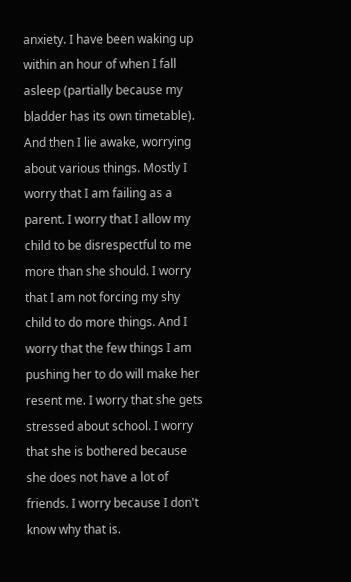anxiety. I have been waking up within an hour of when I fall asleep (partially because my bladder has its own timetable). And then I lie awake, worrying about various things. Mostly I worry that I am failing as a parent. I worry that I allow my child to be disrespectful to me more than she should. I worry that I am not forcing my shy child to do more things. And I worry that the few things I am pushing her to do will make her resent me. I worry that she gets stressed about school. I worry that she is bothered because she does not have a lot of friends. I worry because I don't know why that is.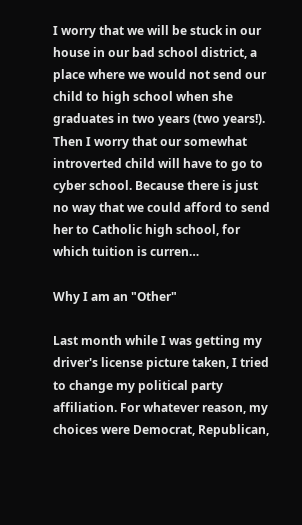I worry that we will be stuck in our house in our bad school district, a place where we would not send our child to high school when she graduates in two years (two years!). Then I worry that our somewhat introverted child will have to go to cyber school. Because there is just no way that we could afford to send her to Catholic high school, for which tuition is curren…

Why I am an "Other"

Last month while I was getting my driver's license picture taken, I tried to change my political party affiliation. For whatever reason, my choices were Democrat, Republican,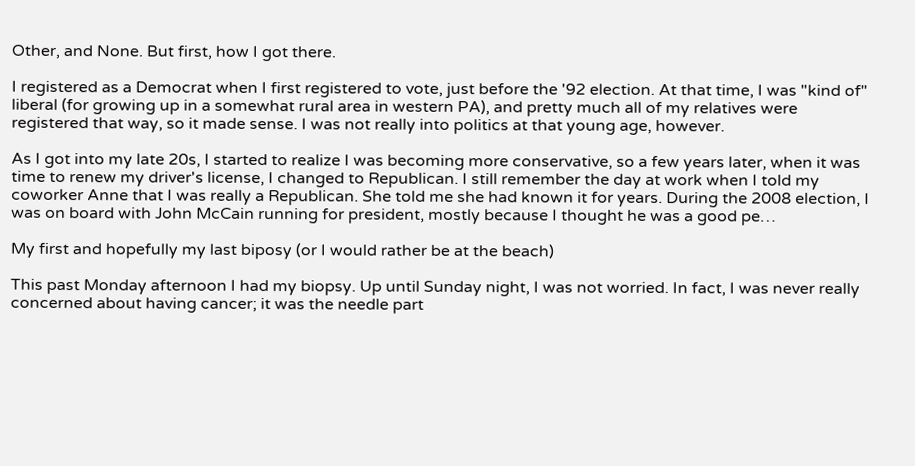Other, and None. But first, how I got there.

I registered as a Democrat when I first registered to vote, just before the '92 election. At that time, I was "kind of" liberal (for growing up in a somewhat rural area in western PA), and pretty much all of my relatives were registered that way, so it made sense. I was not really into politics at that young age, however.

As I got into my late 20s, I started to realize I was becoming more conservative, so a few years later, when it was time to renew my driver's license, I changed to Republican. I still remember the day at work when I told my coworker Anne that I was really a Republican. She told me she had known it for years. During the 2008 election, I was on board with John McCain running for president, mostly because I thought he was a good pe…

My first and hopefully my last biposy (or I would rather be at the beach)

This past Monday afternoon I had my biopsy. Up until Sunday night, I was not worried. In fact, I was never really concerned about having cancer; it was the needle part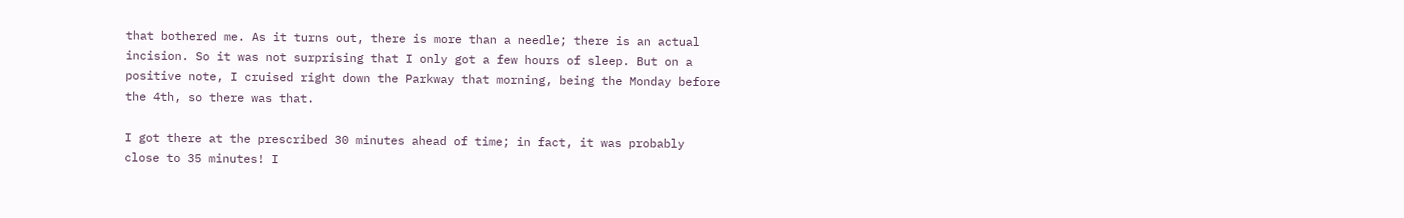that bothered me. As it turns out, there is more than a needle; there is an actual incision. So it was not surprising that I only got a few hours of sleep. But on a positive note, I cruised right down the Parkway that morning, being the Monday before the 4th, so there was that.

I got there at the prescribed 30 minutes ahead of time; in fact, it was probably close to 35 minutes! I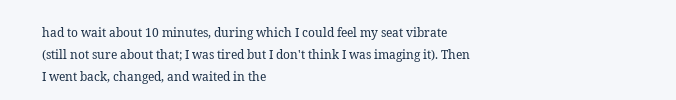had to wait about 10 minutes, during which I could feel my seat vibrate (still not sure about that; I was tired but I don't think I was imaging it). Then I went back, changed, and waited in the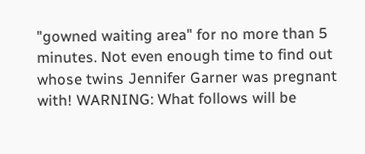"gowned waiting area" for no more than 5 minutes. Not even enough time to find out whose twins Jennifer Garner was pregnant with! WARNING: What follows will be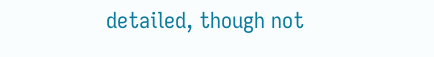detailed, though not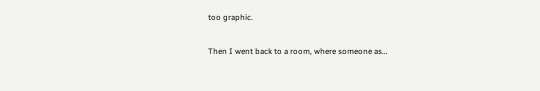too graphic.

Then I went back to a room, where someone as…